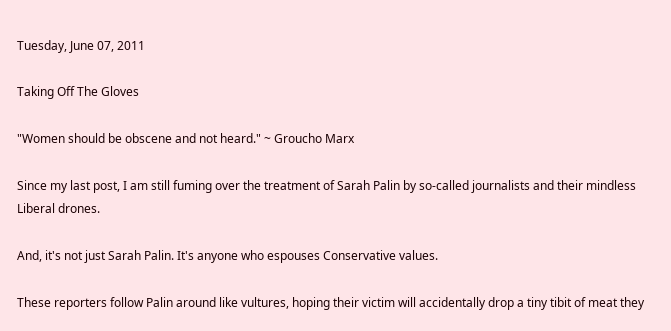Tuesday, June 07, 2011

Taking Off The Gloves

"Women should be obscene and not heard." ~ Groucho Marx

Since my last post, I am still fuming over the treatment of Sarah Palin by so-called journalists and their mindless Liberal drones.

And, it's not just Sarah Palin. It's anyone who espouses Conservative values.

These reporters follow Palin around like vultures, hoping their victim will accidentally drop a tiny tibit of meat they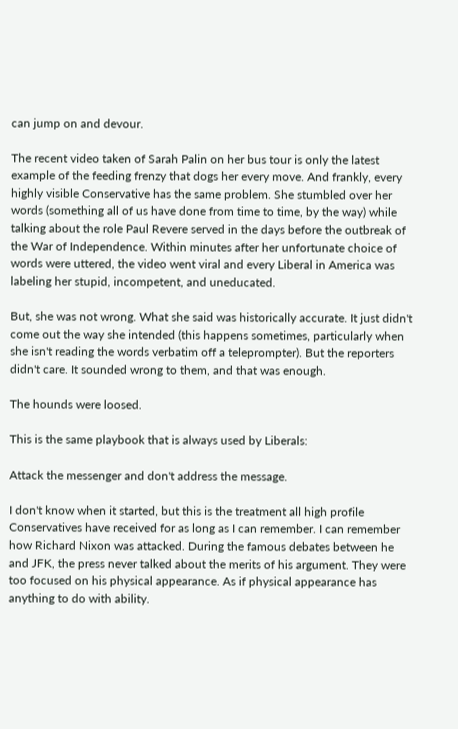can jump on and devour.

The recent video taken of Sarah Palin on her bus tour is only the latest example of the feeding frenzy that dogs her every move. And frankly, every highly visible Conservative has the same problem. She stumbled over her words (something all of us have done from time to time, by the way) while talking about the role Paul Revere served in the days before the outbreak of the War of Independence. Within minutes after her unfortunate choice of words were uttered, the video went viral and every Liberal in America was labeling her stupid, incompetent, and uneducated.

But, she was not wrong. What she said was historically accurate. It just didn't come out the way she intended (this happens sometimes, particularly when she isn't reading the words verbatim off a teleprompter). But the reporters didn't care. It sounded wrong to them, and that was enough.

The hounds were loosed.

This is the same playbook that is always used by Liberals:

Attack the messenger and don't address the message.

I don't know when it started, but this is the treatment all high profile Conservatives have received for as long as I can remember. I can remember how Richard Nixon was attacked. During the famous debates between he and JFK, the press never talked about the merits of his argument. They were too focused on his physical appearance. As if physical appearance has anything to do with ability.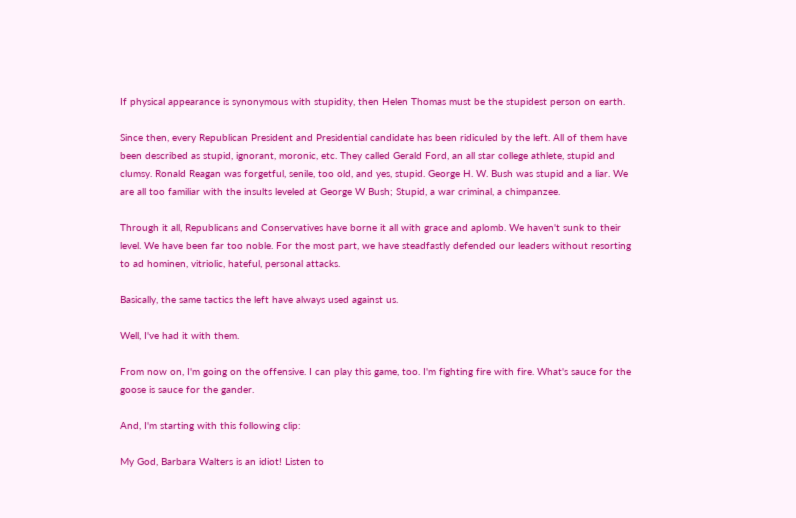If physical appearance is synonymous with stupidity, then Helen Thomas must be the stupidest person on earth.

Since then, every Republican President and Presidential candidate has been ridiculed by the left. All of them have been described as stupid, ignorant, moronic, etc. They called Gerald Ford, an all star college athlete, stupid and clumsy. Ronald Reagan was forgetful, senile, too old, and yes, stupid. George H. W. Bush was stupid and a liar. We are all too familiar with the insults leveled at George W Bush; Stupid, a war criminal, a chimpanzee.

Through it all, Republicans and Conservatives have borne it all with grace and aplomb. We haven't sunk to their level. We have been far too noble. For the most part, we have steadfastly defended our leaders without resorting to ad hominen, vitriolic, hateful, personal attacks.

Basically, the same tactics the left have always used against us.

Well, I've had it with them.

From now on, I'm going on the offensive. I can play this game, too. I'm fighting fire with fire. What's sauce for the goose is sauce for the gander.

And, I'm starting with this following clip:

My God, Barbara Walters is an idiot! Listen to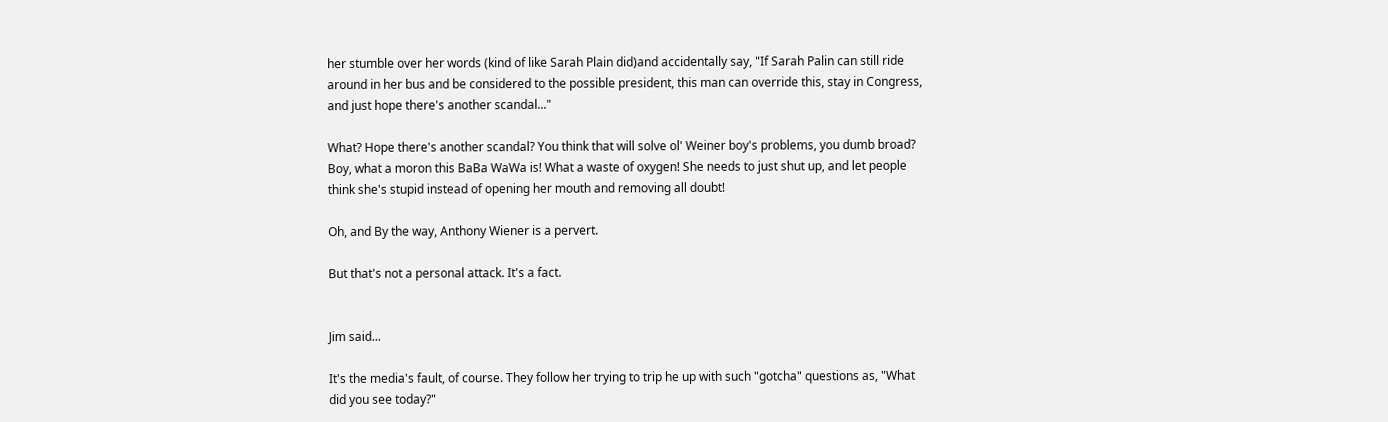her stumble over her words (kind of like Sarah Plain did)and accidentally say, "If Sarah Palin can still ride around in her bus and be considered to the possible president, this man can override this, stay in Congress, and just hope there's another scandal..."

What? Hope there's another scandal? You think that will solve ol' Weiner boy's problems, you dumb broad? Boy, what a moron this BaBa WaWa is! What a waste of oxygen! She needs to just shut up, and let people think she's stupid instead of opening her mouth and removing all doubt!

Oh, and By the way, Anthony Wiener is a pervert.

But that's not a personal attack. It's a fact.


Jim said...

It's the media's fault, of course. They follow her trying to trip he up with such "gotcha" questions as, "What did you see today?"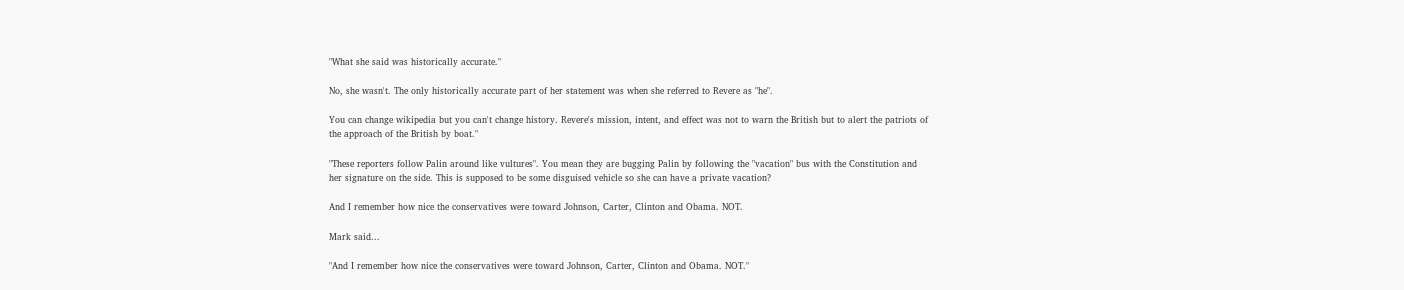"What she said was historically accurate."

No, she wasn't. The only historically accurate part of her statement was when she referred to Revere as "he".

You can change wikipedia but you can't change history. Revere's mission, intent, and effect was not to warn the British but to alert the patriots of the approach of the British by boat."

"These reporters follow Palin around like vultures". You mean they are bugging Palin by following the "vacation" bus with the Constitution and her signature on the side. This is supposed to be some disguised vehicle so she can have a private vacation?

And I remember how nice the conservatives were toward Johnson, Carter, Clinton and Obama. NOT.

Mark said...

"And I remember how nice the conservatives were toward Johnson, Carter, Clinton and Obama. NOT."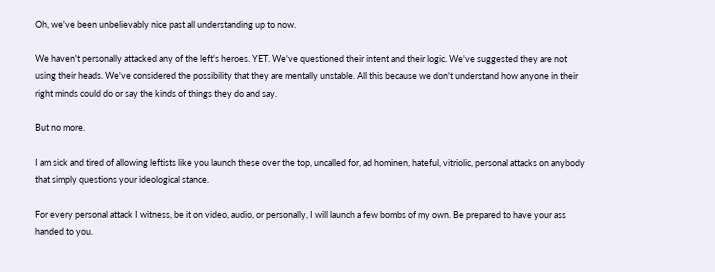Oh, we've been unbelievably nice past all understanding up to now.

We haven't personally attacked any of the left's heroes. YET. We've questioned their intent and their logic. We've suggested they are not using their heads. We've considered the possibility that they are mentally unstable. All this because we don't understand how anyone in their right minds could do or say the kinds of things they do and say.

But no more.

I am sick and tired of allowing leftists like you launch these over the top, uncalled for, ad hominen, hateful, vitriolic, personal attacks on anybody that simply questions your ideological stance.

For every personal attack I witness, be it on video, audio, or personally, I will launch a few bombs of my own. Be prepared to have your ass handed to you.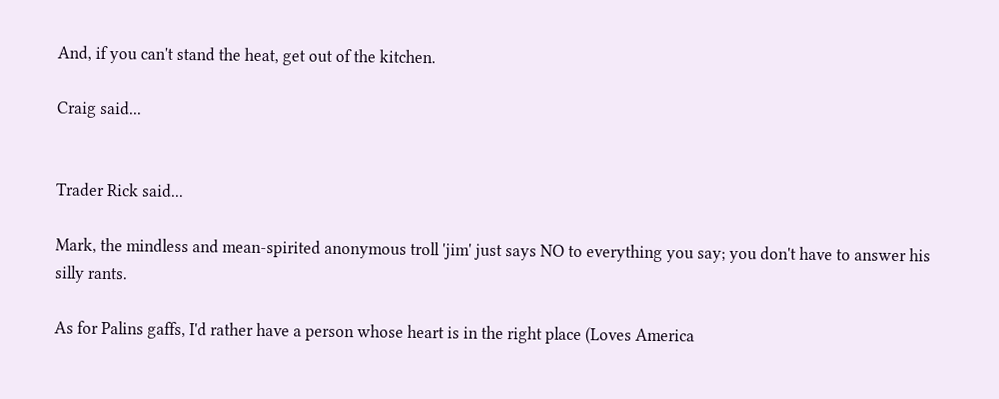And, if you can't stand the heat, get out of the kitchen.

Craig said...


Trader Rick said...

Mark, the mindless and mean-spirited anonymous troll 'jim' just says NO to everything you say; you don't have to answer his silly rants.

As for Palins gaffs, I'd rather have a person whose heart is in the right place (Loves America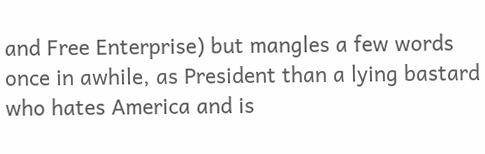and Free Enterprise) but mangles a few words once in awhile, as President than a lying bastard who hates America and is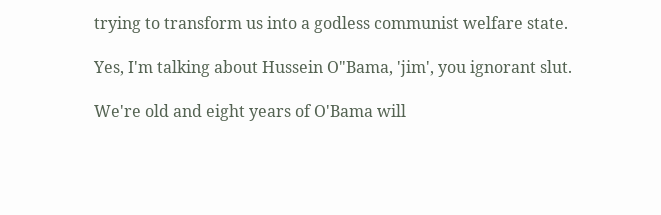trying to transform us into a godless communist welfare state.

Yes, I'm talking about Hussein O"Bama, 'jim', you ignorant slut.

We're old and eight years of O'Bama will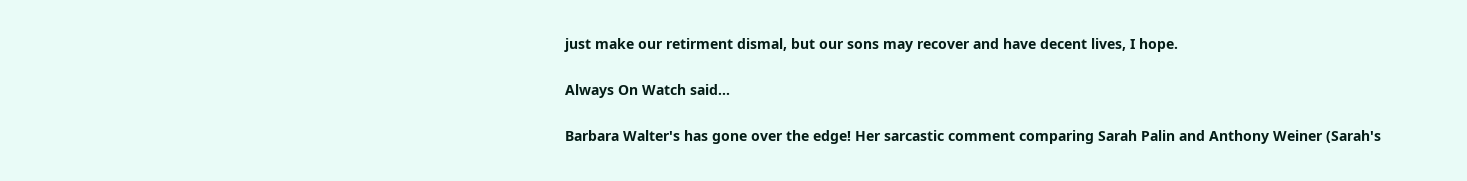just make our retirment dismal, but our sons may recover and have decent lives, I hope.

Always On Watch said...

Barbara Walter's has gone over the edge! Her sarcastic comment comparing Sarah Palin and Anthony Weiner (Sarah's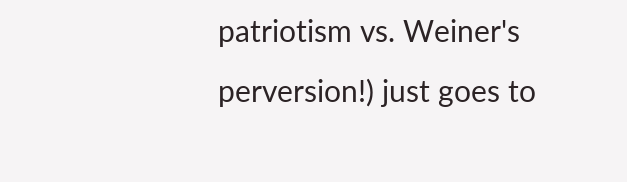patriotism vs. Weiner's perversion!) just goes to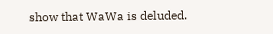show that WaWa is deluded.